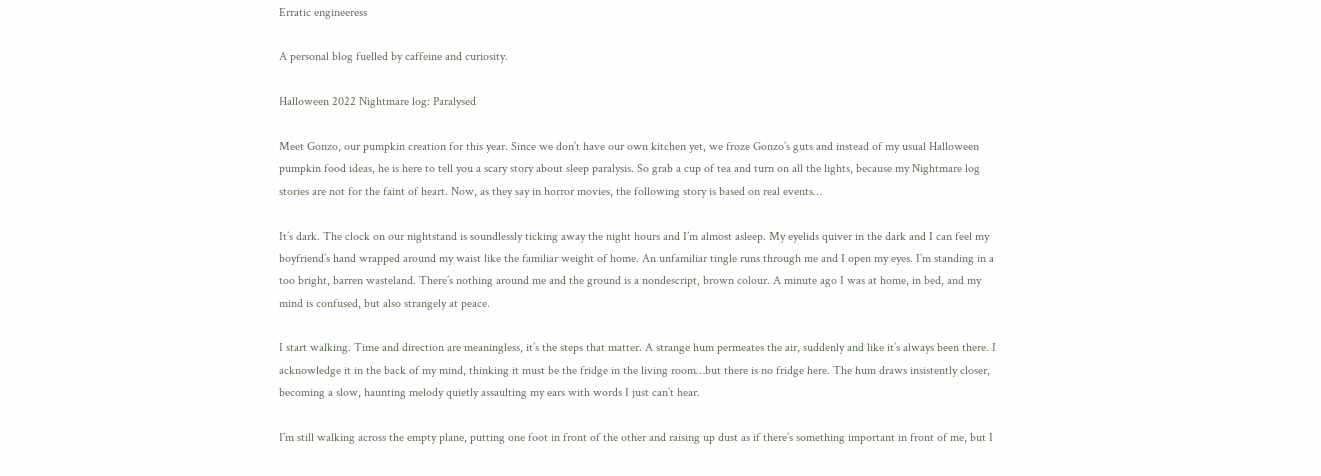Erratic engineeress

A personal blog fuelled by caffeine and curiosity.

Halloween 2022 Nightmare log: Paralysed

Meet Gonzo, our pumpkin creation for this year. Since we don’t have our own kitchen yet, we froze Gonzo’s guts and instead of my usual Halloween pumpkin food ideas, he is here to tell you a scary story about sleep paralysis. So grab a cup of tea and turn on all the lights, because my Nightmare log stories are not for the faint of heart. Now, as they say in horror movies, the following story is based on real events…

It’s dark. The clock on our nightstand is soundlessly ticking away the night hours and I’m almost asleep. My eyelids quiver in the dark and I can feel my boyfriend’s hand wrapped around my waist like the familiar weight of home. An unfamiliar tingle runs through me and I open my eyes. I’m standing in a too bright, barren wasteland. There’s nothing around me and the ground is a nondescript, brown colour. A minute ago I was at home, in bed, and my mind is confused, but also strangely at peace.

I start walking. Time and direction are meaningless, it’s the steps that matter. A strange hum permeates the air, suddenly and like it’s always been there. I acknowledge it in the back of my mind, thinking it must be the fridge in the living room…but there is no fridge here. The hum draws insistently closer, becoming a slow, haunting melody quietly assaulting my ears with words I just can’t hear.

I’m still walking across the empty plane, putting one foot in front of the other and raising up dust as if there’s something important in front of me, but I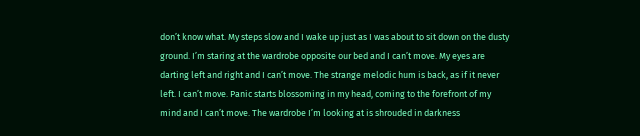don’t know what. My steps slow and I wake up just as I was about to sit down on the dusty ground. I’m staring at the wardrobe opposite our bed and I can’t move. My eyes are darting left and right and I can’t move. The strange melodic hum is back, as if it never left. I can’t move. Panic starts blossoming in my head, coming to the forefront of my mind and I can’t move. The wardrobe I’m looking at is shrouded in darkness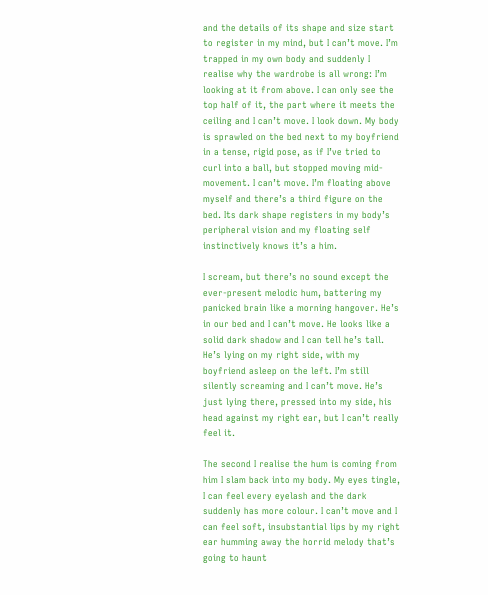and the details of its shape and size start to register in my mind, but I can’t move. I’m trapped in my own body and suddenly I realise why the wardrobe is all wrong: I’m looking at it from above. I can only see the top half of it, the part where it meets the ceiling and I can’t move. I look down. My body is sprawled on the bed next to my boyfriend in a tense, rigid pose, as if I’ve tried to curl into a ball, but stopped moving mid-movement. I can’t move. I’m floating above myself and there’s a third figure on the bed. Its dark shape registers in my body’s peripheral vision and my floating self instinctively knows it’s a him.

I scream, but there’s no sound except the ever-present melodic hum, battering my panicked brain like a morning hangover. He’s in our bed and I can’t move. He looks like a solid dark shadow and I can tell he’s tall. He’s lying on my right side, with my boyfriend asleep on the left. I’m still silently screaming and I can’t move. He’s just lying there, pressed into my side, his head against my right ear, but I can’t really feel it.

The second I realise the hum is coming from him I slam back into my body. My eyes tingle, I can feel every eyelash and the dark suddenly has more colour. I can’t move and I can feel soft, insubstantial lips by my right ear humming away the horrid melody that’s going to haunt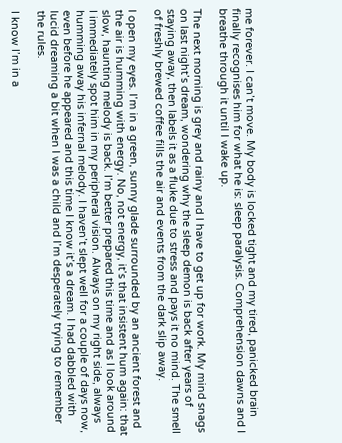me forever. I can’t move. My body is locked tight and my tired, panicked brain finally recognises him for what he is: sleep paralysis. Comprehension dawns and I breathe through it until I wake up.

The next morning is grey and rainy and I have to get up for work. My mind snags on last night’s dream, wondering why the sleep demon is back after years of staying away, then labels it as a fluke due to stress and pays it no mind. The smell of freshly brewed coffee fills the air and events from the dark slip away.

I open my eyes. I’m in a green, sunny glade surrounded by an ancient forest and the air is humming with energy. No, not energy, it’s that insistent hum again: that slow, haunting melody is back. I’m better prepared this time and as I look around I immediately spot him in my peripheral vision. Always on my right side, always humming away his infernal melody. I haven’t slept well for a couple of days now, even before he appeared and this time I know it’s a dream. I had dabbled with lucid dreaming a bit when I was a child and I’m desperately trying to remember the rules.

I know I’m in a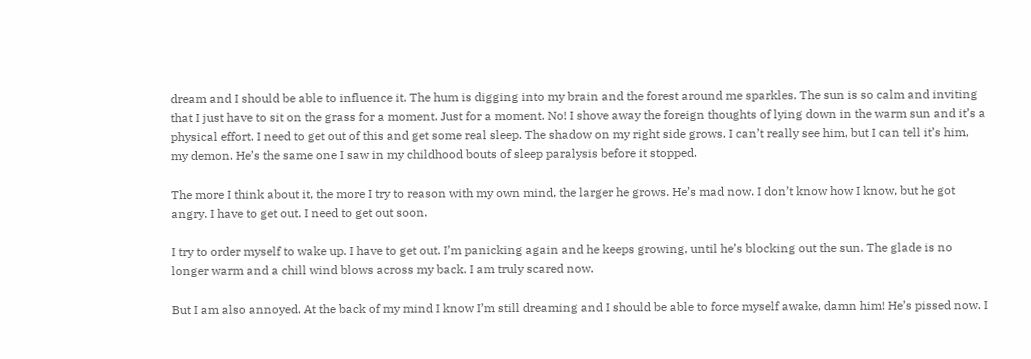dream and I should be able to influence it. The hum is digging into my brain and the forest around me sparkles. The sun is so calm and inviting that I just have to sit on the grass for a moment. Just for a moment. No! I shove away the foreign thoughts of lying down in the warm sun and it’s a physical effort. I need to get out of this and get some real sleep. The shadow on my right side grows. I can’t really see him, but I can tell it’s him, my demon. He’s the same one I saw in my childhood bouts of sleep paralysis before it stopped.

The more I think about it, the more I try to reason with my own mind, the larger he grows. He’s mad now. I don’t know how I know, but he got angry. I have to get out. I need to get out soon.

I try to order myself to wake up. I have to get out. I’m panicking again and he keeps growing, until he’s blocking out the sun. The glade is no longer warm and a chill wind blows across my back. I am truly scared now.

But I am also annoyed. At the back of my mind I know I’m still dreaming and I should be able to force myself awake, damn him! He’s pissed now. I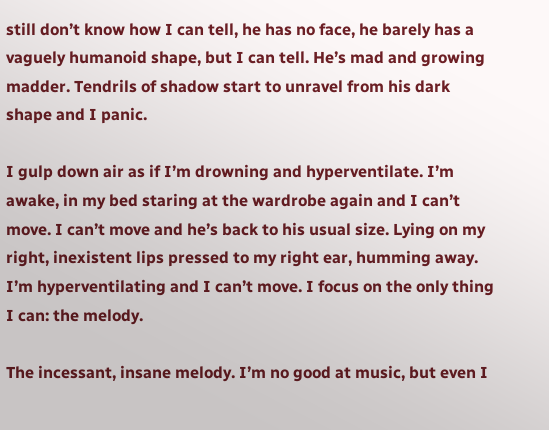still don’t know how I can tell, he has no face, he barely has a vaguely humanoid shape, but I can tell. He’s mad and growing madder. Tendrils of shadow start to unravel from his dark shape and I panic.

I gulp down air as if I’m drowning and hyperventilate. I’m awake, in my bed staring at the wardrobe again and I can’t move. I can’t move and he’s back to his usual size. Lying on my right, inexistent lips pressed to my right ear, humming away. I’m hyperventilating and I can’t move. I focus on the only thing I can: the melody.

The incessant, insane melody. I’m no good at music, but even I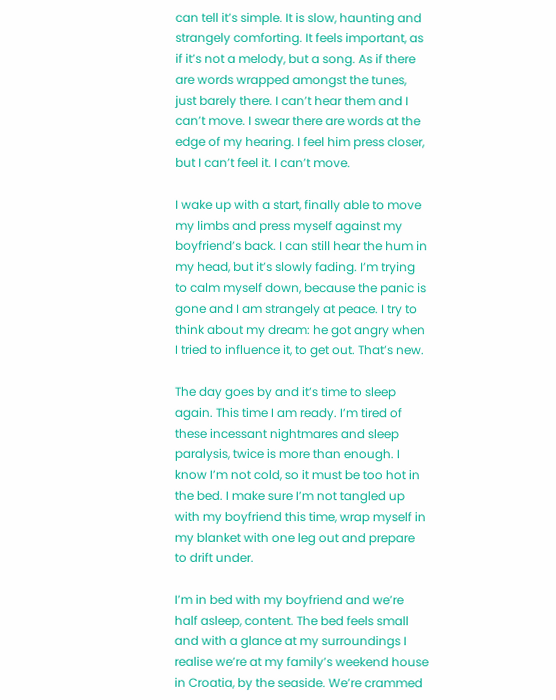can tell it’s simple. It is slow, haunting and strangely comforting. It feels important, as if it’s not a melody, but a song. As if there are words wrapped amongst the tunes, just barely there. I can’t hear them and I can’t move. I swear there are words at the edge of my hearing. I feel him press closer, but I can’t feel it. I can’t move.

I wake up with a start, finally able to move my limbs and press myself against my boyfriend’s back. I can still hear the hum in my head, but it’s slowly fading. I’m trying to calm myself down, because the panic is gone and I am strangely at peace. I try to think about my dream: he got angry when I tried to influence it, to get out. That’s new.

The day goes by and it’s time to sleep again. This time I am ready. I’m tired of these incessant nightmares and sleep paralysis, twice is more than enough. I know I’m not cold, so it must be too hot in the bed. I make sure I’m not tangled up with my boyfriend this time, wrap myself in my blanket with one leg out and prepare to drift under.

I’m in bed with my boyfriend and we’re half asleep, content. The bed feels small and with a glance at my surroundings I realise we’re at my family’s weekend house in Croatia, by the seaside. We’re crammed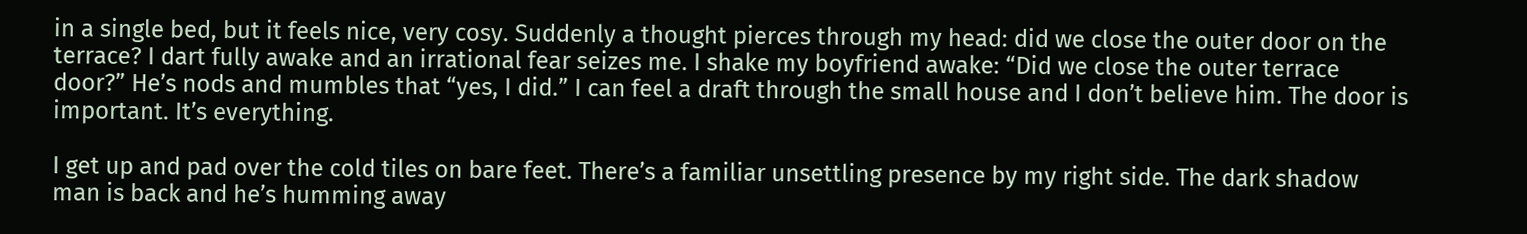in a single bed, but it feels nice, very cosy. Suddenly a thought pierces through my head: did we close the outer door on the terrace? I dart fully awake and an irrational fear seizes me. I shake my boyfriend awake: “Did we close the outer terrace door?” He’s nods and mumbles that “yes, I did.” I can feel a draft through the small house and I don’t believe him. The door is important. It’s everything.

I get up and pad over the cold tiles on bare feet. There’s a familiar unsettling presence by my right side. The dark shadow man is back and he’s humming away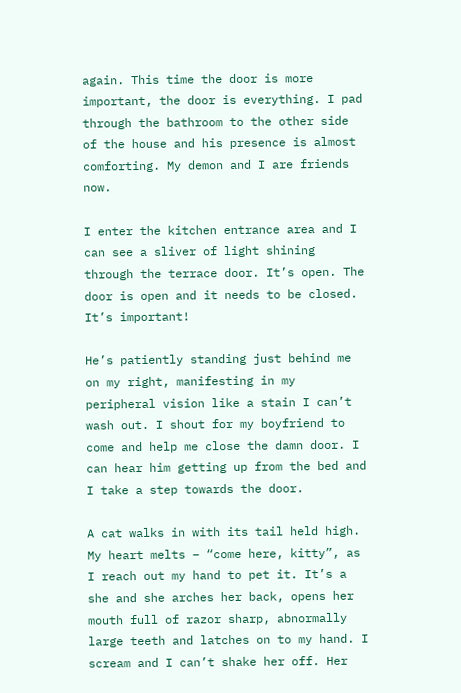again. This time the door is more important, the door is everything. I pad through the bathroom to the other side of the house and his presence is almost comforting. My demon and I are friends now.

I enter the kitchen entrance area and I can see a sliver of light shining through the terrace door. It’s open. The door is open and it needs to be closed. It’s important!

He’s patiently standing just behind me on my right, manifesting in my peripheral vision like a stain I can’t wash out. I shout for my boyfriend to come and help me close the damn door. I can hear him getting up from the bed and I take a step towards the door.

A cat walks in with its tail held high. My heart melts – “come here, kitty”, as I reach out my hand to pet it. It’s a she and she arches her back, opens her mouth full of razor sharp, abnormally large teeth and latches on to my hand. I scream and I can’t shake her off. Her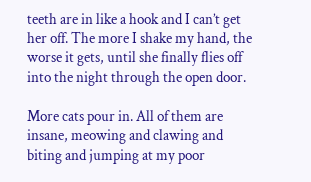teeth are in like a hook and I can’t get her off. The more I shake my hand, the worse it gets, until she finally flies off into the night through the open door.

More cats pour in. All of them are insane, meowing and clawing and biting and jumping at my poor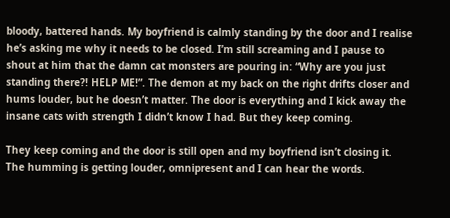bloody, battered hands. My boyfriend is calmly standing by the door and I realise he’s asking me why it needs to be closed. I’m still screaming and I pause to shout at him that the damn cat monsters are pouring in: “Why are you just standing there?! HELP ME!”. The demon at my back on the right drifts closer and hums louder, but he doesn’t matter. The door is everything and I kick away the insane cats with strength I didn’t know I had. But they keep coming.

They keep coming and the door is still open and my boyfriend isn’t closing it. The humming is getting louder, omnipresent and I can hear the words.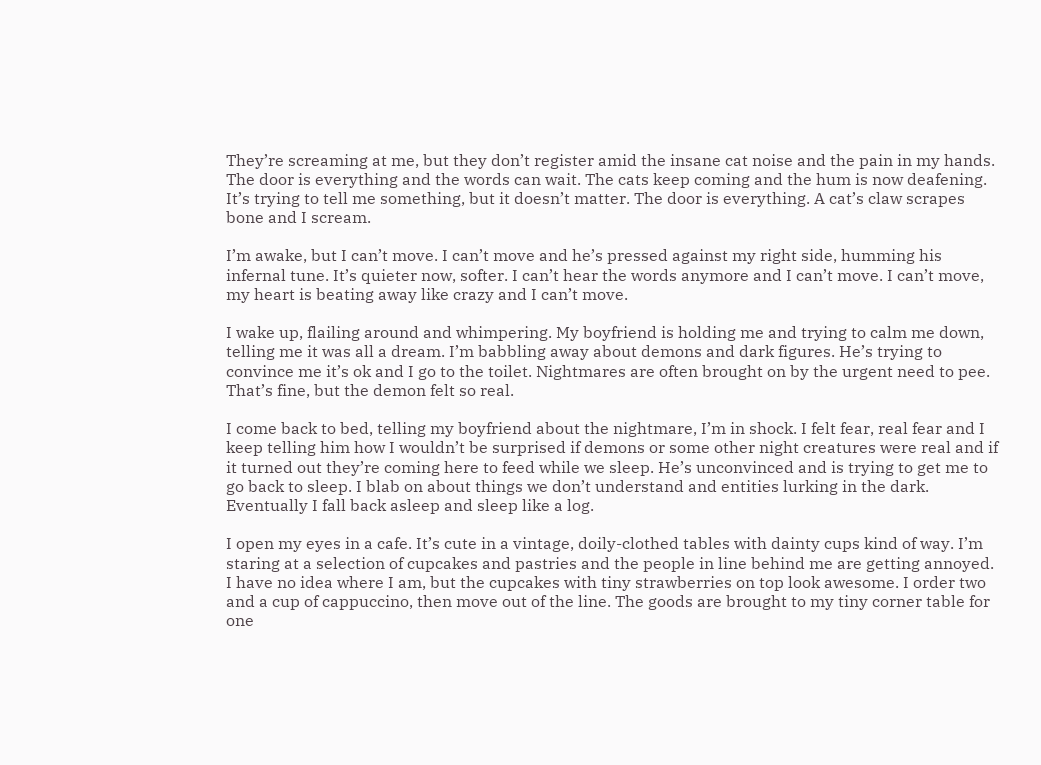They’re screaming at me, but they don’t register amid the insane cat noise and the pain in my hands. The door is everything and the words can wait. The cats keep coming and the hum is now deafening. It’s trying to tell me something, but it doesn’t matter. The door is everything. A cat’s claw scrapes bone and I scream.

I’m awake, but I can’t move. I can’t move and he’s pressed against my right side, humming his infernal tune. It’s quieter now, softer. I can’t hear the words anymore and I can’t move. I can’t move, my heart is beating away like crazy and I can’t move.

I wake up, flailing around and whimpering. My boyfriend is holding me and trying to calm me down, telling me it was all a dream. I’m babbling away about demons and dark figures. He’s trying to convince me it’s ok and I go to the toilet. Nightmares are often brought on by the urgent need to pee. That’s fine, but the demon felt so real.

I come back to bed, telling my boyfriend about the nightmare, I’m in shock. I felt fear, real fear and I keep telling him how I wouldn’t be surprised if demons or some other night creatures were real and if it turned out they’re coming here to feed while we sleep. He’s unconvinced and is trying to get me to go back to sleep. I blab on about things we don’t understand and entities lurking in the dark. Eventually I fall back asleep and sleep like a log.

I open my eyes in a cafe. It’s cute in a vintage, doily-clothed tables with dainty cups kind of way. I’m staring at a selection of cupcakes and pastries and the people in line behind me are getting annoyed. I have no idea where I am, but the cupcakes with tiny strawberries on top look awesome. I order two and a cup of cappuccino, then move out of the line. The goods are brought to my tiny corner table for one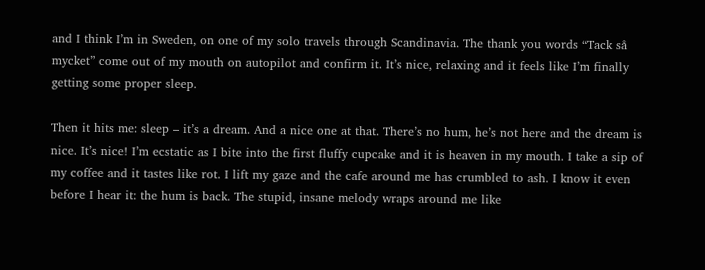and I think I’m in Sweden, on one of my solo travels through Scandinavia. The thank you words “Tack så mycket” come out of my mouth on autopilot and confirm it. It’s nice, relaxing and it feels like I’m finally getting some proper sleep.

Then it hits me: sleep – it’s a dream. And a nice one at that. There’s no hum, he’s not here and the dream is nice. It’s nice! I’m ecstatic as I bite into the first fluffy cupcake and it is heaven in my mouth. I take a sip of my coffee and it tastes like rot. I lift my gaze and the cafe around me has crumbled to ash. I know it even before I hear it: the hum is back. The stupid, insane melody wraps around me like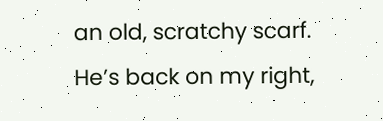an old, scratchy scarf. He’s back on my right,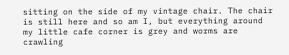sitting on the side of my vintage chair. The chair is still here and so am I, but everything around my little cafe corner is grey and worms are crawling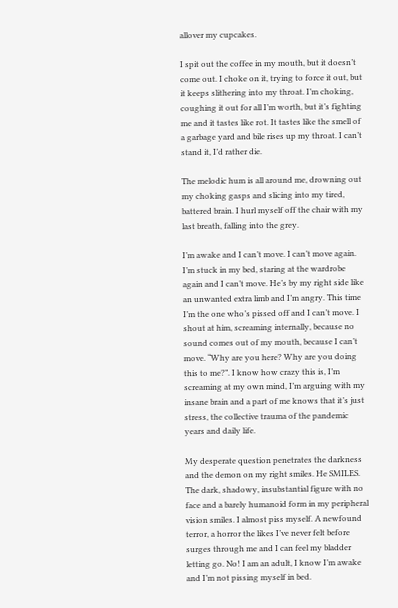allover my cupcakes.

I spit out the coffee in my mouth, but it doesn’t come out. I choke on it, trying to force it out, but it keeps slithering into my throat. I’m choking, coughing it out for all I’m worth, but it’s fighting me and it tastes like rot. It tastes like the smell of a garbage yard and bile rises up my throat. I can’t stand it, I’d rather die.

The melodic hum is all around me, drowning out my choking gasps and slicing into my tired, battered brain. I hurl myself off the chair with my last breath, falling into the grey.

I’m awake and I can’t move. I can’t move again. I’m stuck in my bed, staring at the wardrobe again and I can’t move. He’s by my right side like an unwanted extra limb and I’m angry. This time I’m the one who’s pissed off and I can’t move. I shout at him, screaming internally, because no sound comes out of my mouth, because I can’t move. “Why are you here? Why are you doing this to me?”. I know how crazy this is, I’m screaming at my own mind, I’m arguing with my insane brain and a part of me knows that it’s just stress, the collective trauma of the pandemic years and daily life.

My desperate question penetrates the darkness and the demon on my right smiles. He SMILES. The dark, shadowy, insubstantial figure with no face and a barely humanoid form in my peripheral vision smiles. I almost piss myself. A newfound terror, a horror the likes I’ve never felt before surges through me and I can feel my bladder letting go. No! I am an adult, I know I’m awake and I’m not pissing myself in bed.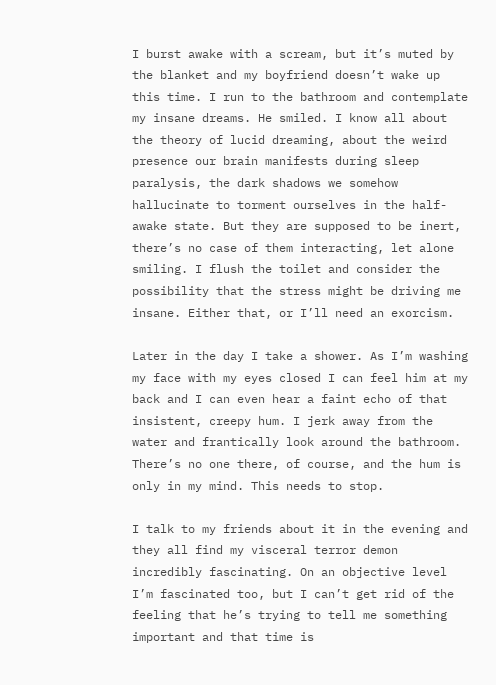I burst awake with a scream, but it’s muted by the blanket and my boyfriend doesn’t wake up this time. I run to the bathroom and contemplate my insane dreams. He smiled. I know all about the theory of lucid dreaming, about the weird presence our brain manifests during sleep paralysis, the dark shadows we somehow hallucinate to torment ourselves in the half-awake state. But they are supposed to be inert, there’s no case of them interacting, let alone smiling. I flush the toilet and consider the possibility that the stress might be driving me insane. Either that, or I’ll need an exorcism.

Later in the day I take a shower. As I’m washing my face with my eyes closed I can feel him at my back and I can even hear a faint echo of that insistent, creepy hum. I jerk away from the water and frantically look around the bathroom. There’s no one there, of course, and the hum is only in my mind. This needs to stop.

I talk to my friends about it in the evening and they all find my visceral terror demon incredibly fascinating. On an objective level I’m fascinated too, but I can’t get rid of the feeling that he’s trying to tell me something important and that time is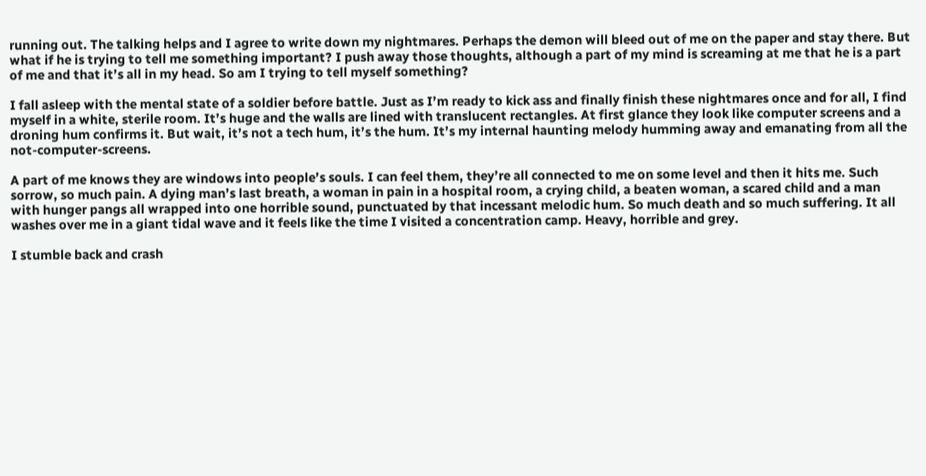running out. The talking helps and I agree to write down my nightmares. Perhaps the demon will bleed out of me on the paper and stay there. But what if he is trying to tell me something important? I push away those thoughts, although a part of my mind is screaming at me that he is a part of me and that it’s all in my head. So am I trying to tell myself something?

I fall asleep with the mental state of a soldier before battle. Just as I’m ready to kick ass and finally finish these nightmares once and for all, I find myself in a white, sterile room. It’s huge and the walls are lined with translucent rectangles. At first glance they look like computer screens and a droning hum confirms it. But wait, it’s not a tech hum, it’s the hum. It’s my internal haunting melody humming away and emanating from all the not-computer-screens.

A part of me knows they are windows into people’s souls. I can feel them, they’re all connected to me on some level and then it hits me. Such sorrow, so much pain. A dying man’s last breath, a woman in pain in a hospital room, a crying child, a beaten woman, a scared child and a man with hunger pangs all wrapped into one horrible sound, punctuated by that incessant melodic hum. So much death and so much suffering. It all washes over me in a giant tidal wave and it feels like the time I visited a concentration camp. Heavy, horrible and grey.

I stumble back and crash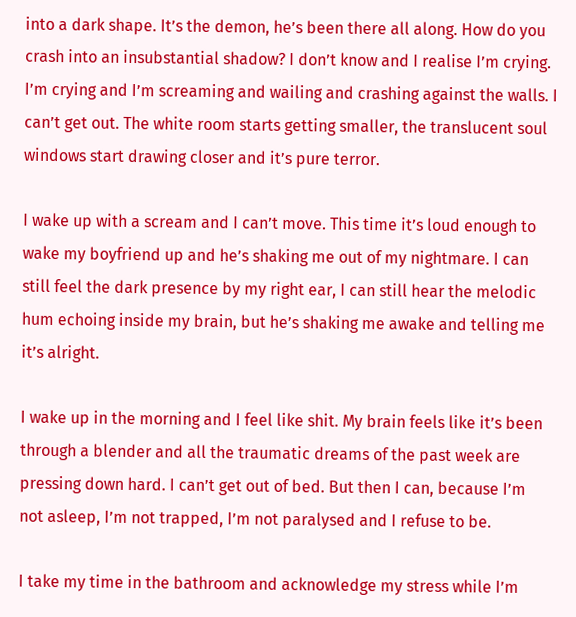into a dark shape. It’s the demon, he’s been there all along. How do you crash into an insubstantial shadow? I don’t know and I realise I’m crying. I’m crying and I’m screaming and wailing and crashing against the walls. I can’t get out. The white room starts getting smaller, the translucent soul windows start drawing closer and it’s pure terror.

I wake up with a scream and I can’t move. This time it’s loud enough to wake my boyfriend up and he’s shaking me out of my nightmare. I can still feel the dark presence by my right ear, I can still hear the melodic hum echoing inside my brain, but he’s shaking me awake and telling me it’s alright.

I wake up in the morning and I feel like shit. My brain feels like it’s been through a blender and all the traumatic dreams of the past week are pressing down hard. I can’t get out of bed. But then I can, because I’m not asleep, I’m not trapped, I’m not paralysed and I refuse to be.

I take my time in the bathroom and acknowledge my stress while I’m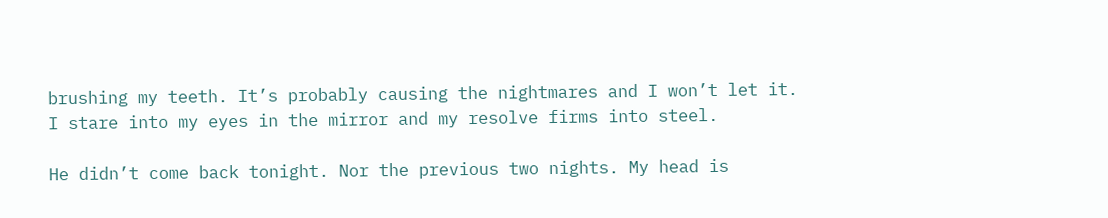brushing my teeth. It’s probably causing the nightmares and I won’t let it. I stare into my eyes in the mirror and my resolve firms into steel.

He didn’t come back tonight. Nor the previous two nights. My head is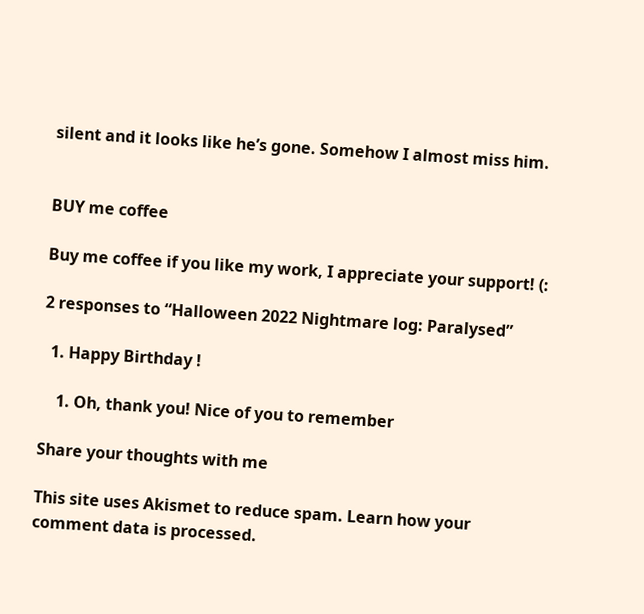silent and it looks like he’s gone. Somehow I almost miss him.


BUY me coffee

Buy me coffee if you like my work, I appreciate your support! (:

2 responses to “Halloween 2022 Nightmare log: Paralysed”

  1. Happy Birthday !

    1. Oh, thank you! Nice of you to remember

Share your thoughts with me

This site uses Akismet to reduce spam. Learn how your comment data is processed.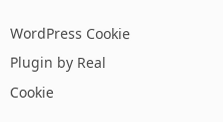WordPress Cookie Plugin by Real Cookie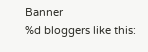Banner
%d bloggers like this: